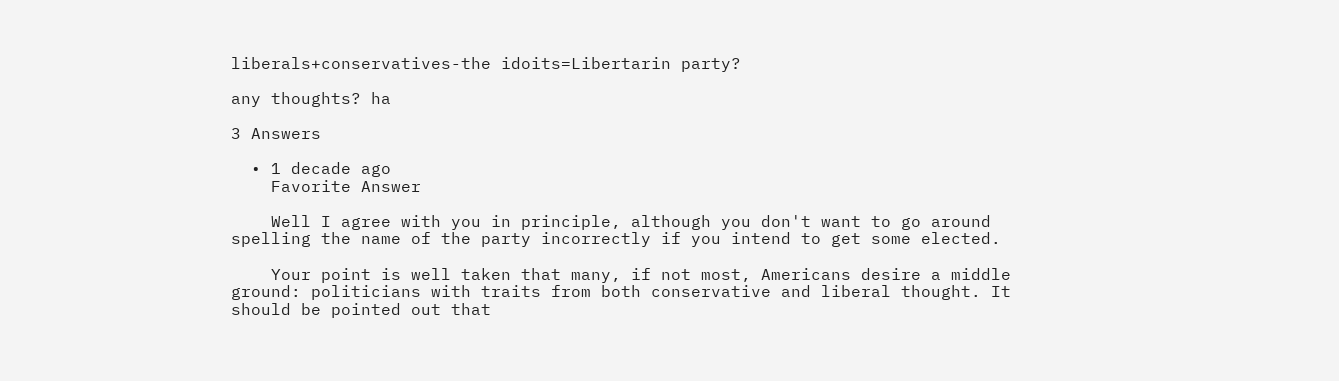liberals+conservatives-the idoits=Libertarin party?

any thoughts? ha

3 Answers

  • 1 decade ago
    Favorite Answer

    Well I agree with you in principle, although you don't want to go around spelling the name of the party incorrectly if you intend to get some elected.

    Your point is well taken that many, if not most, Americans desire a middle ground: politicians with traits from both conservative and liberal thought. It should be pointed out that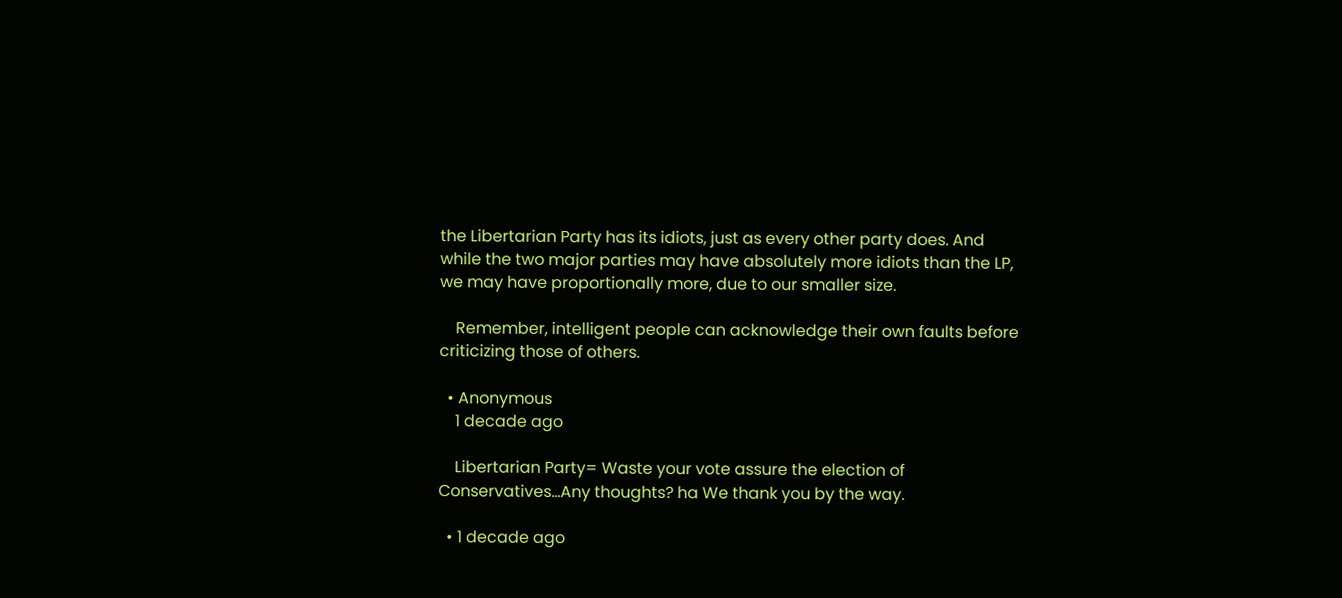the Libertarian Party has its idiots, just as every other party does. And while the two major parties may have absolutely more idiots than the LP, we may have proportionally more, due to our smaller size.

    Remember, intelligent people can acknowledge their own faults before criticizing those of others.

  • Anonymous
    1 decade ago

    Libertarian Party= Waste your vote assure the election of Conservatives...Any thoughts? ha We thank you by the way.

  • 1 decade ago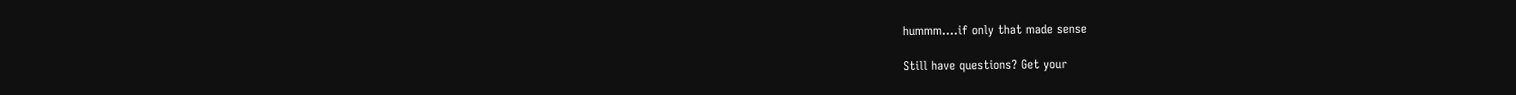hummm....if only that made sense

Still have questions? Get your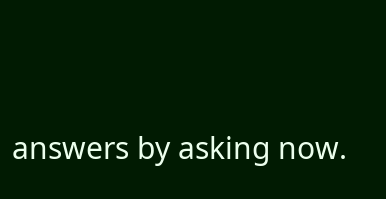answers by asking now.